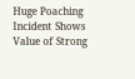Huge Poaching Incident Shows Value of Strong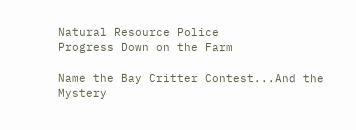Natural Resource Police
Progress Down on the Farm

Name the Bay Critter Contest...And the Mystery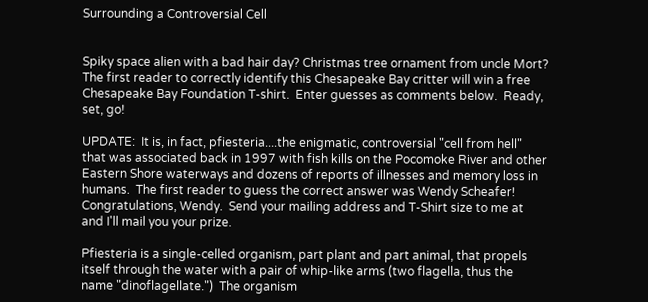Surrounding a Controversial Cell


Spiky space alien with a bad hair day? Christmas tree ornament from uncle Mort?  The first reader to correctly identify this Chesapeake Bay critter will win a free Chesapeake Bay Foundation T-shirt.  Enter guesses as comments below.  Ready, set, go!

UPDATE:  It is, in fact, pfiesteria....the enigmatic, controversial "cell from hell" that was associated back in 1997 with fish kills on the Pocomoke River and other Eastern Shore waterways and dozens of reports of illnesses and memory loss in humans.  The first reader to guess the correct answer was Wendy Scheafer!  Congratulations, Wendy.  Send your mailing address and T-Shirt size to me at and I'll mail you your prize.

Pfiesteria is a single-celled organism, part plant and part animal, that propels itself through the water with a pair of whip-like arms (two flagella, thus the name "dinoflagellate.")  The organism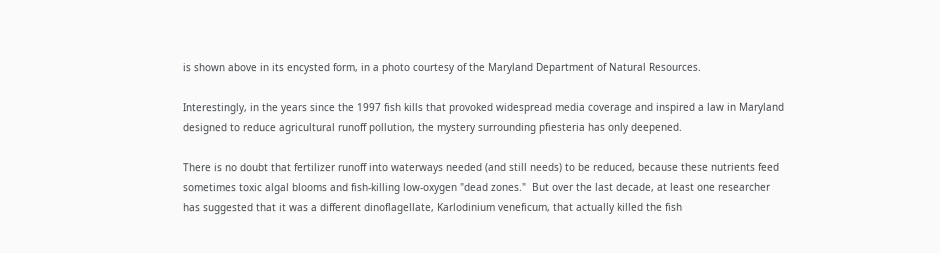is shown above in its encysted form, in a photo courtesy of the Maryland Department of Natural Resources.

Interestingly, in the years since the 1997 fish kills that provoked widespread media coverage and inspired a law in Maryland designed to reduce agricultural runoff pollution, the mystery surrounding pfiesteria has only deepened.

There is no doubt that fertilizer runoff into waterways needed (and still needs) to be reduced, because these nutrients feed sometimes toxic algal blooms and fish-killing low-oxygen "dead zones."  But over the last decade, at least one researcher has suggested that it was a different dinoflagellate, Karlodinium veneficum, that actually killed the fish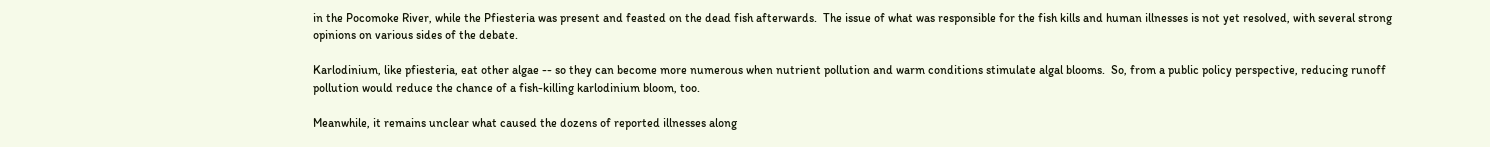in the Pocomoke River, while the Pfiesteria was present and feasted on the dead fish afterwards.  The issue of what was responsible for the fish kills and human illnesses is not yet resolved, with several strong opinions on various sides of the debate.

Karlodinium, like pfiesteria, eat other algae -- so they can become more numerous when nutrient pollution and warm conditions stimulate algal blooms.  So, from a public policy perspective, reducing runoff pollution would reduce the chance of a fish-killing karlodinium bloom, too.

Meanwhile, it remains unclear what caused the dozens of reported illnesses along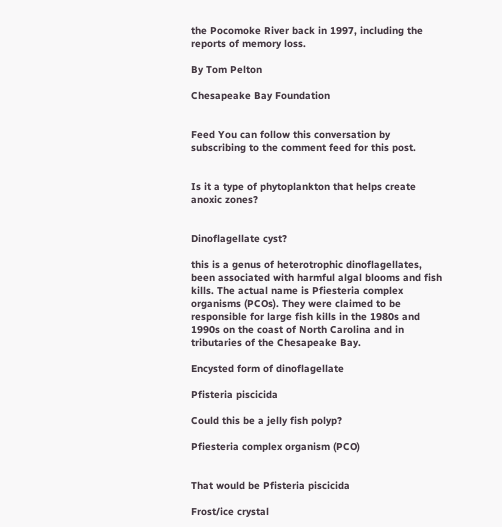the Pocomoke River back in 1997, including the reports of memory loss.

By Tom Pelton

Chesapeake Bay Foundation


Feed You can follow this conversation by subscribing to the comment feed for this post.


Is it a type of phytoplankton that helps create anoxic zones?


Dinoflagellate cyst?

this is a genus of heterotrophic dinoflagellates, been associated with harmful algal blooms and fish kills. The actual name is Pfiesteria complex organisms (PCOs). They were claimed to be responsible for large fish kills in the 1980s and 1990s on the coast of North Carolina and in tributaries of the Chesapeake Bay.

Encysted form of dinoflagellate

Pfisteria piscicida

Could this be a jelly fish polyp?

Pfiesteria complex organism (PCO)


That would be Pfisteria piscicida

Frost/ice crystal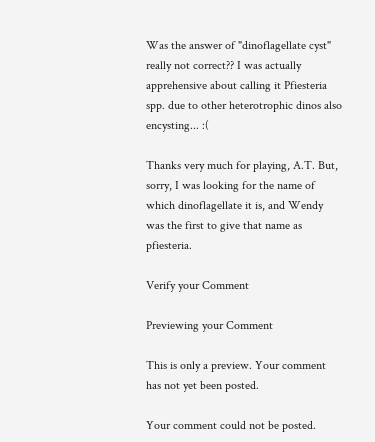Was the answer of "dinoflagellate cyst" really not correct?? I was actually apprehensive about calling it Pfiesteria spp. due to other heterotrophic dinos also encysting... :(

Thanks very much for playing, A.T. But, sorry, I was looking for the name of which dinoflagellate it is, and Wendy was the first to give that name as pfiesteria.

Verify your Comment

Previewing your Comment

This is only a preview. Your comment has not yet been posted.

Your comment could not be posted.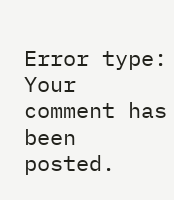Error type:
Your comment has been posted.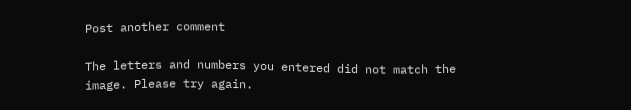Post another comment

The letters and numbers you entered did not match the image. Please try again.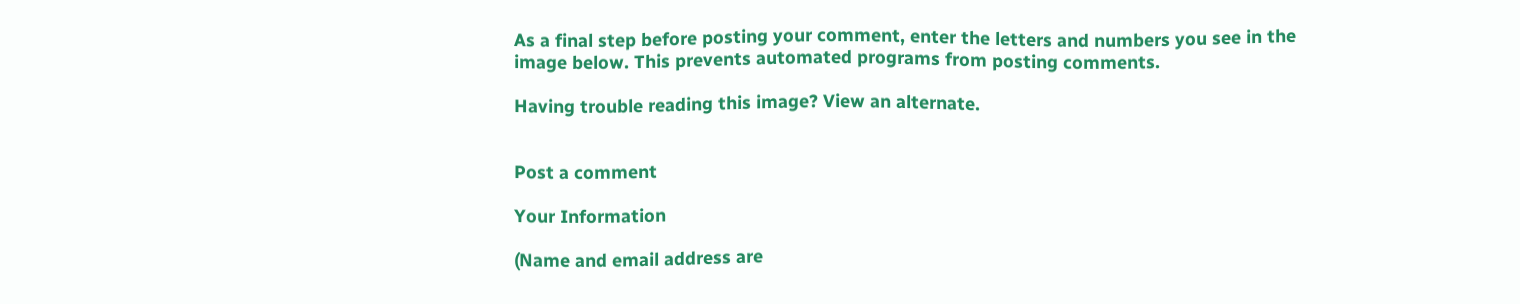As a final step before posting your comment, enter the letters and numbers you see in the image below. This prevents automated programs from posting comments.

Having trouble reading this image? View an alternate.


Post a comment

Your Information

(Name and email address are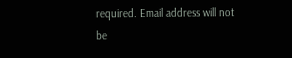required. Email address will not be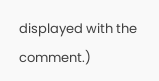displayed with the comment.)